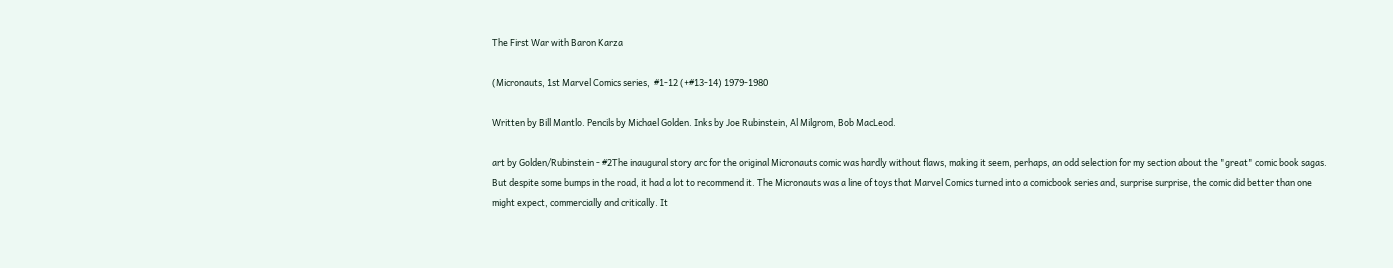The First War with Baron Karza

(Micronauts, 1st Marvel Comics series,  #1-12 (+#13-14) 1979-1980

Written by Bill Mantlo. Pencils by Michael Golden. Inks by Joe Rubinstein, Al Milgrom, Bob MacLeod.

art by Golden/Rubinstein - #2The inaugural story arc for the original Micronauts comic was hardly without flaws, making it seem, perhaps, an odd selection for my section about the "great" comic book sagas. But despite some bumps in the road, it had a lot to recommend it. The Micronauts was a line of toys that Marvel Comics turned into a comicbook series and, surprise surprise, the comic did better than one might expect, commercially and critically. It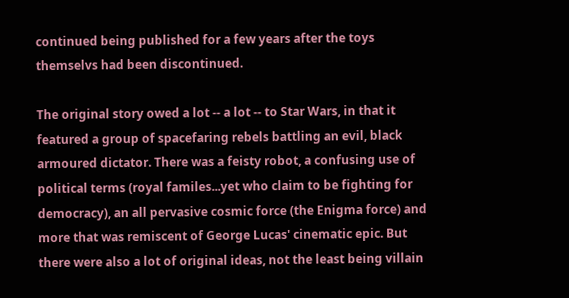continued being published for a few years after the toys themselvs had been discontinued.

The original story owed a lot -- a lot -- to Star Wars, in that it featured a group of spacefaring rebels battling an evil, black armoured dictator. There was a feisty robot, a confusing use of political terms (royal familes...yet who claim to be fighting for democracy), an all pervasive cosmic force (the Enigma force) and more that was remiscent of George Lucas' cinematic epic. But there were also a lot of original ideas, not the least being villain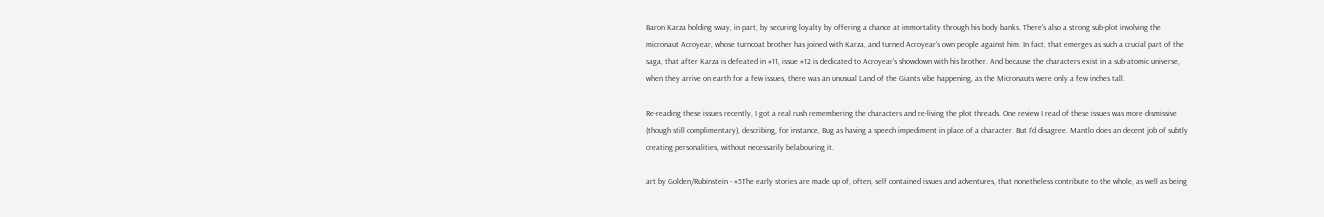Baron Karza holding sway, in part, by securing loyalty by offering a chance at immortality through his body banks. There's also a strong sub-plot involving the micronaut Acroyear, whose turncoat brother has joined with Karza, and turned Acroyear's own people against him. In fact, that emerges as such a crucial part of the saga, that after Karza is defeated in #11, issue #12 is dedicated to Acroyear's showdown with his brother. And because the characters exist in a sub-atomic universe, when they arrive on earth for a few issues, there was an unusual Land of the Giants vibe happening, as the Micronauts were only a few inches tall.

Re-reading these issues recently, I got a real rush remembering the characters and re-living the plot threads. One review I read of these issues was more dismissive (though still complimentary), describing, for instance, Bug as having a speech impediment in place of a character. But I'd disagree. Mantlo does an decent job of subtly creating personalities, without necessarily belabouring it.

art by Golden/Rubinstein - #5The early stories are made up of, often, self contained issues and adventures, that nonetheless contribute to the whole, as well as being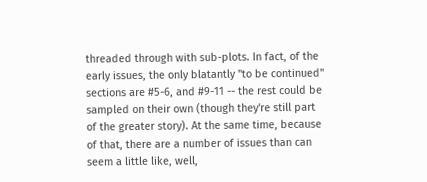threaded through with sub-plots. In fact, of the early issues, the only blatantly "to be continued" sections are #5-6, and #9-11 -- the rest could be sampled on their own (though they're still part of the greater story). At the same time, because of that, there are a number of issues than can seem a little like, well,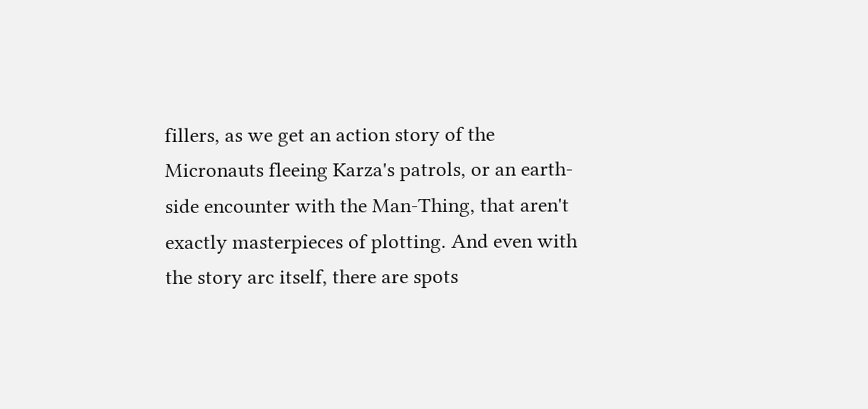fillers, as we get an action story of the Micronauts fleeing Karza's patrols, or an earth-side encounter with the Man-Thing, that aren't exactly masterpieces of plotting. And even with the story arc itself, there are spots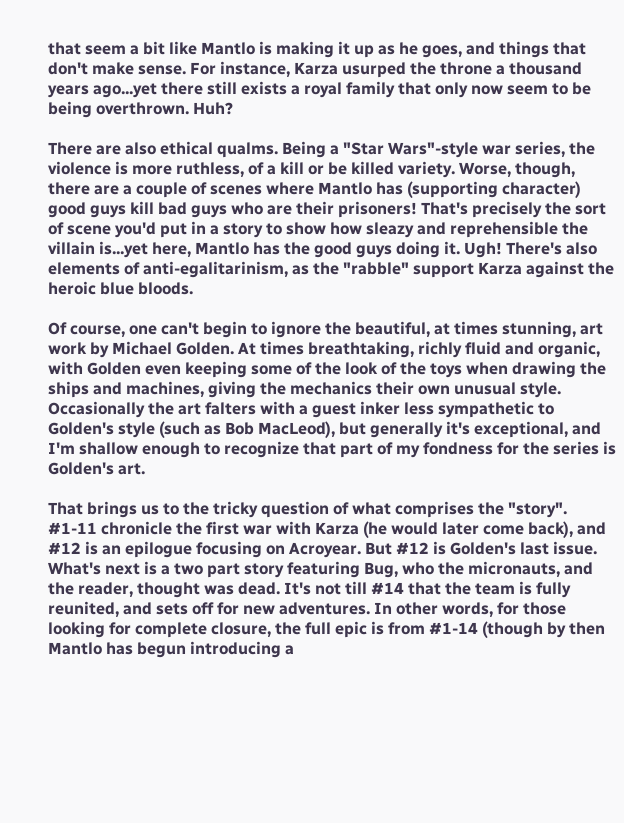that seem a bit like Mantlo is making it up as he goes, and things that don't make sense. For instance, Karza usurped the throne a thousand years ago...yet there still exists a royal family that only now seem to be being overthrown. Huh?

There are also ethical qualms. Being a "Star Wars"-style war series, the violence is more ruthless, of a kill or be killed variety. Worse, though, there are a couple of scenes where Mantlo has (supporting character) good guys kill bad guys who are their prisoners! That's precisely the sort of scene you'd put in a story to show how sleazy and reprehensible the villain is...yet here, Mantlo has the good guys doing it. Ugh! There's also elements of anti-egalitarinism, as the "rabble" support Karza against the heroic blue bloods.

Of course, one can't begin to ignore the beautiful, at times stunning, art work by Michael Golden. At times breathtaking, richly fluid and organic, with Golden even keeping some of the look of the toys when drawing the ships and machines, giving the mechanics their own unusual style. Occasionally the art falters with a guest inker less sympathetic to Golden's style (such as Bob MacLeod), but generally it's exceptional, and I'm shallow enough to recognize that part of my fondness for the series is Golden's art.

That brings us to the tricky question of what comprises the "story". #1-11 chronicle the first war with Karza (he would later come back), and #12 is an epilogue focusing on Acroyear. But #12 is Golden's last issue. What's next is a two part story featuring Bug, who the micronauts, and the reader, thought was dead. It's not till #14 that the team is fully reunited, and sets off for new adventures. In other words, for those looking for complete closure, the full epic is from #1-14 (though by then Mantlo has begun introducing a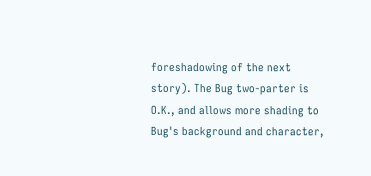foreshadowing of the next story). The Bug two-parter is O.K., and allows more shading to Bug's background and character,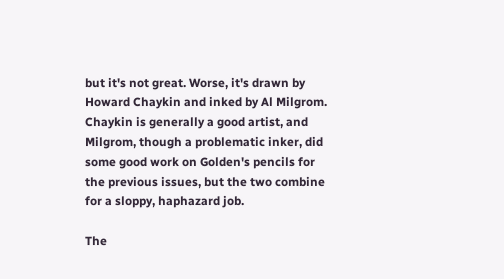but it's not great. Worse, it's drawn by Howard Chaykin and inked by Al Milgrom. Chaykin is generally a good artist, and Milgrom, though a problematic inker, did some good work on Golden's pencils for the previous issues, but the two combine for a sloppy, haphazard job.

The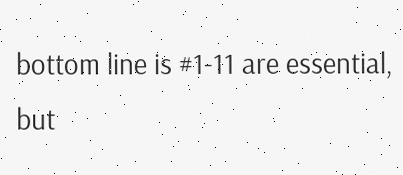bottom line is #1-11 are essential, but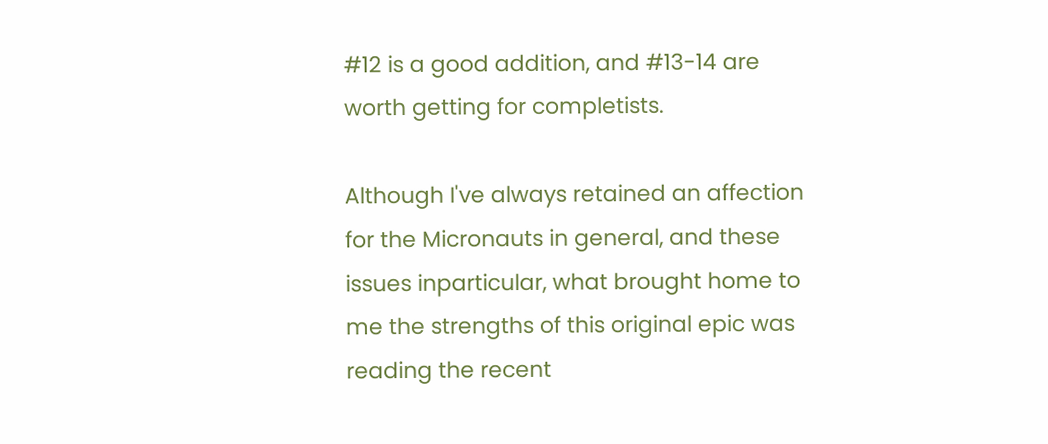#12 is a good addition, and #13-14 are worth getting for completists.

Although I've always retained an affection for the Micronauts in general, and these issues inparticular, what brought home to me the strengths of this original epic was reading the recent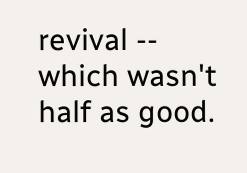revival -- which wasn't half as good.